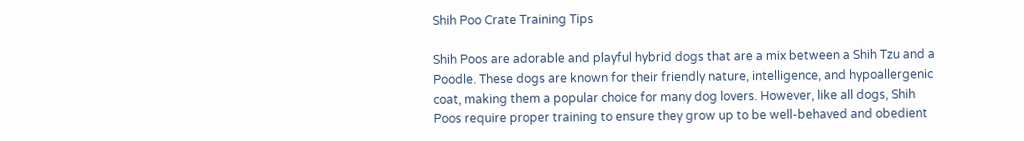Shih Poo Crate Training Tips

Shih Poos are adorable and playful hybrid dogs that are a mix between a Shih Tzu and a Poodle. These dogs are known for their friendly nature, intelligence, and hypoallergenic coat, making them a popular choice for many dog lovers. However, like all dogs, Shih Poos require proper training to ensure they grow up to be well-behaved and obedient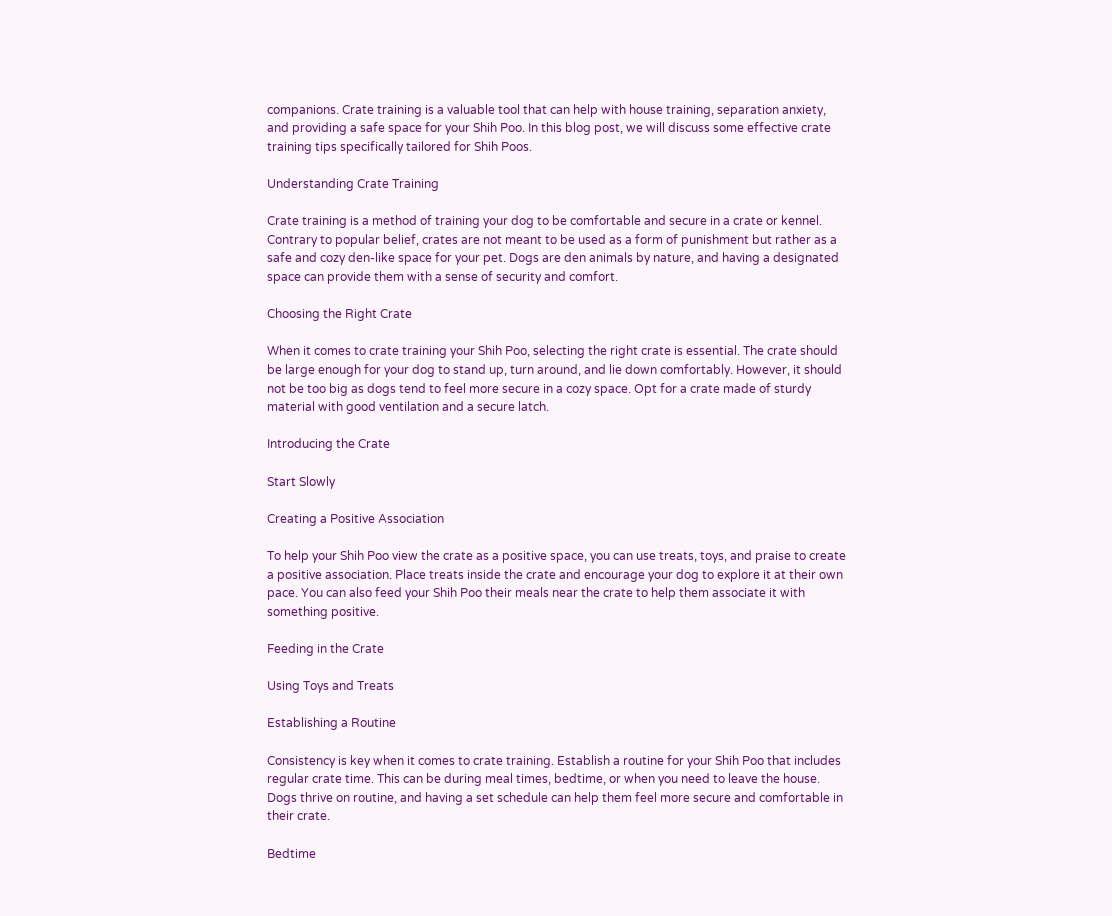companions. Crate training is a valuable tool that can help with house training, separation anxiety, and providing a safe space for your Shih Poo. In this blog post, we will discuss some effective crate training tips specifically tailored for Shih Poos.

Understanding Crate Training

Crate training is a method of training your dog to be comfortable and secure in a crate or kennel. Contrary to popular belief, crates are not meant to be used as a form of punishment but rather as a safe and cozy den-like space for your pet. Dogs are den animals by nature, and having a designated space can provide them with a sense of security and comfort.

Choosing the Right Crate

When it comes to crate training your Shih Poo, selecting the right crate is essential. The crate should be large enough for your dog to stand up, turn around, and lie down comfortably. However, it should not be too big as dogs tend to feel more secure in a cozy space. Opt for a crate made of sturdy material with good ventilation and a secure latch.

Introducing the Crate

Start Slowly

Creating a Positive Association

To help your Shih Poo view the crate as a positive space, you can use treats, toys, and praise to create a positive association. Place treats inside the crate and encourage your dog to explore it at their own pace. You can also feed your Shih Poo their meals near the crate to help them associate it with something positive.

Feeding in the Crate

Using Toys and Treats

Establishing a Routine

Consistency is key when it comes to crate training. Establish a routine for your Shih Poo that includes regular crate time. This can be during meal times, bedtime, or when you need to leave the house. Dogs thrive on routine, and having a set schedule can help them feel more secure and comfortable in their crate.

Bedtime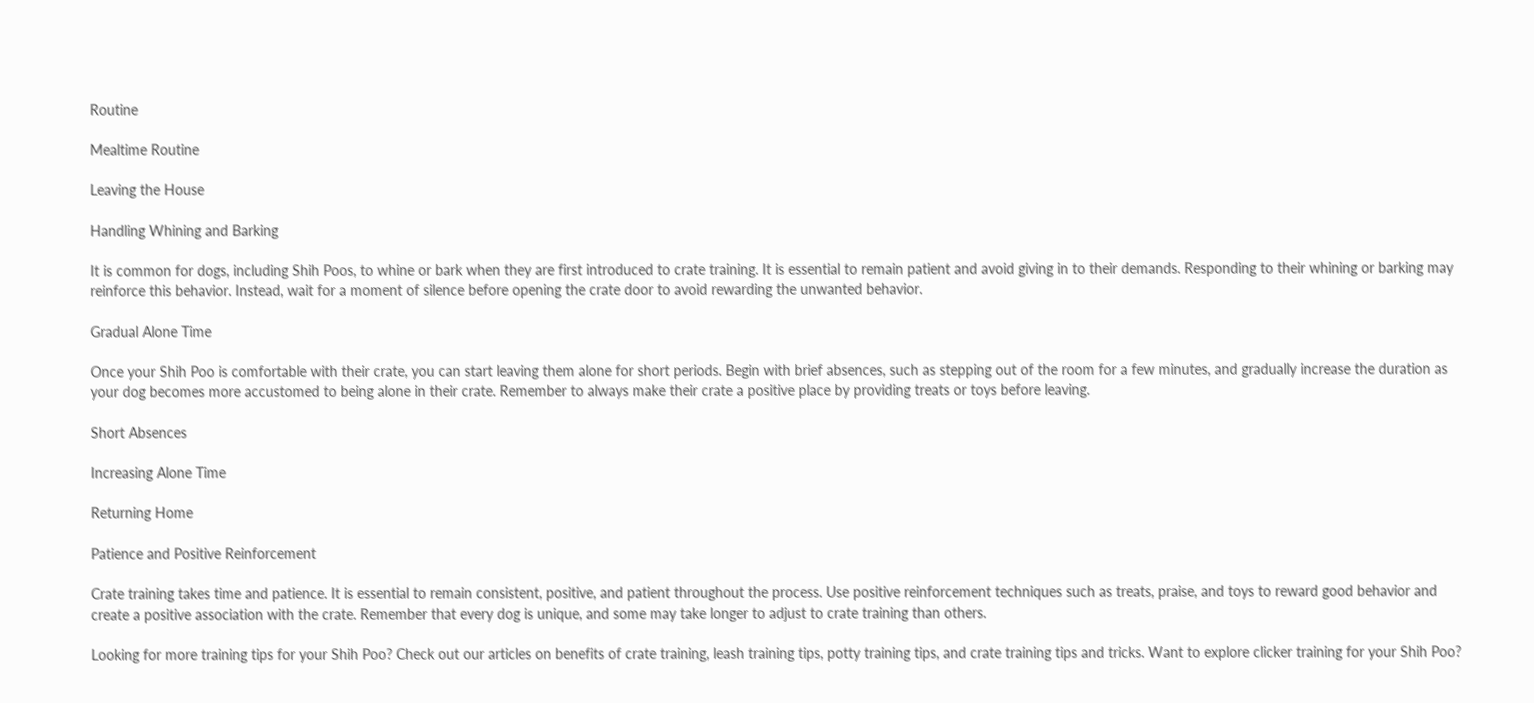Routine

Mealtime Routine

Leaving the House

Handling Whining and Barking

It is common for dogs, including Shih Poos, to whine or bark when they are first introduced to crate training. It is essential to remain patient and avoid giving in to their demands. Responding to their whining or barking may reinforce this behavior. Instead, wait for a moment of silence before opening the crate door to avoid rewarding the unwanted behavior.

Gradual Alone Time

Once your Shih Poo is comfortable with their crate, you can start leaving them alone for short periods. Begin with brief absences, such as stepping out of the room for a few minutes, and gradually increase the duration as your dog becomes more accustomed to being alone in their crate. Remember to always make their crate a positive place by providing treats or toys before leaving.

Short Absences

Increasing Alone Time

Returning Home

Patience and Positive Reinforcement

Crate training takes time and patience. It is essential to remain consistent, positive, and patient throughout the process. Use positive reinforcement techniques such as treats, praise, and toys to reward good behavior and create a positive association with the crate. Remember that every dog is unique, and some may take longer to adjust to crate training than others.

Looking for more training tips for your Shih Poo? Check out our articles on benefits of crate training, leash training tips, potty training tips, and crate training tips and tricks. Want to explore clicker training for your Shih Poo?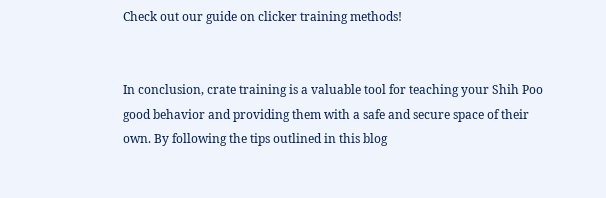Check out our guide on clicker training methods!


In conclusion, crate training is a valuable tool for teaching your Shih Poo good behavior and providing them with a safe and secure space of their own. By following the tips outlined in this blog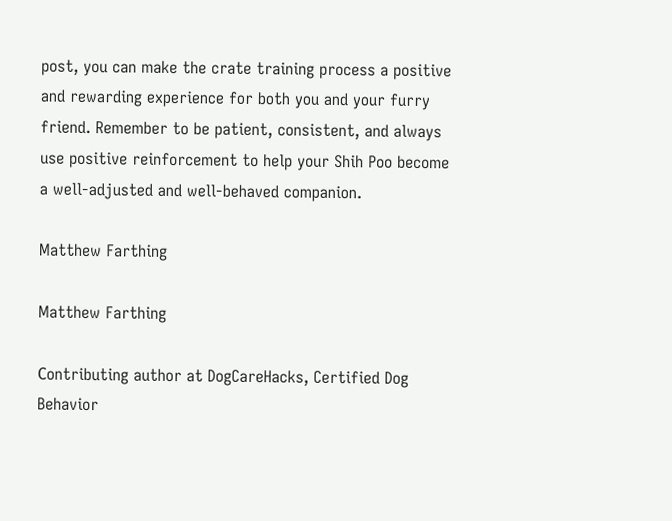post, you can make the crate training process a positive and rewarding experience for both you and your furry friend. Remember to be patient, consistent, and always use positive reinforcement to help your Shih Poo become a well-adjusted and well-behaved companion.

Matthew Farthing

Matthew Farthing

Сontributing author at DogCareHacks, Certified Dog Behavior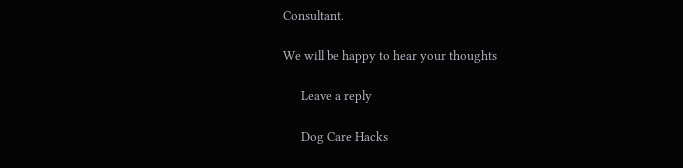Consultant.

We will be happy to hear your thoughts

      Leave a reply

      Dog Care Hacks